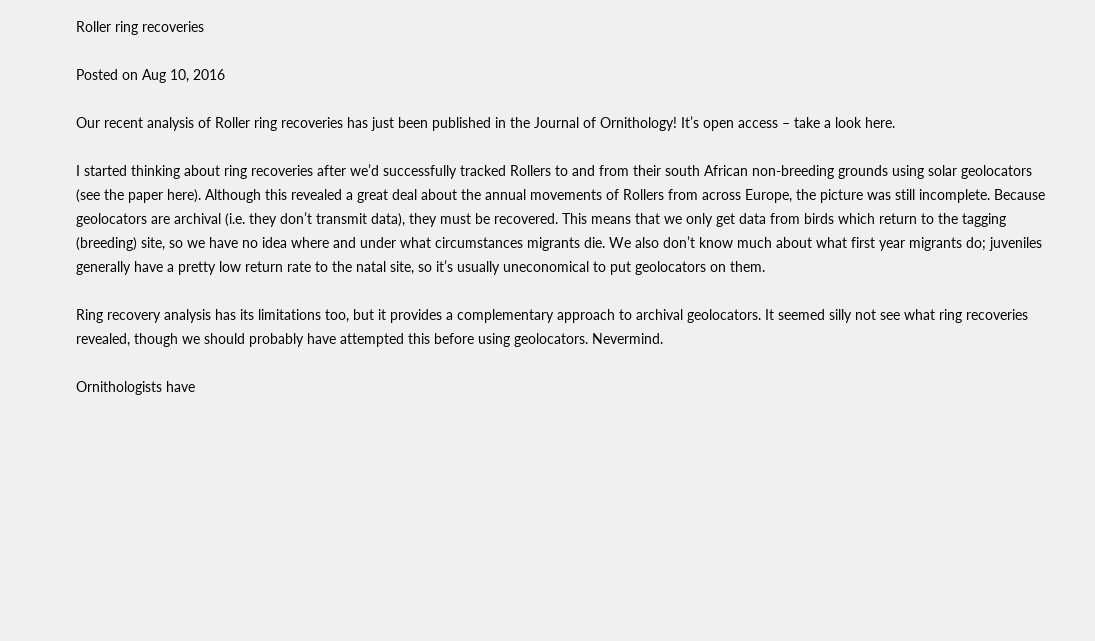Roller ring recoveries

Posted on Aug 10, 2016

Our recent analysis of Roller ring recoveries has just been published in the Journal of Ornithology! It’s open access – take a look here.

I started thinking about ring recoveries after we’d successfully tracked Rollers to and from their south African non-breeding grounds using solar geolocators (see the paper here). Although this revealed a great deal about the annual movements of Rollers from across Europe, the picture was still incomplete. Because geolocators are archival (i.e. they don’t transmit data), they must be recovered. This means that we only get data from birds which return to the tagging (breeding) site, so we have no idea where and under what circumstances migrants die. We also don’t know much about what first year migrants do; juveniles generally have a pretty low return rate to the natal site, so it’s usually uneconomical to put geolocators on them.

Ring recovery analysis has its limitations too, but it provides a complementary approach to archival geolocators. It seemed silly not see what ring recoveries revealed, though we should probably have attempted this before using geolocators. Nevermind.

Ornithologists have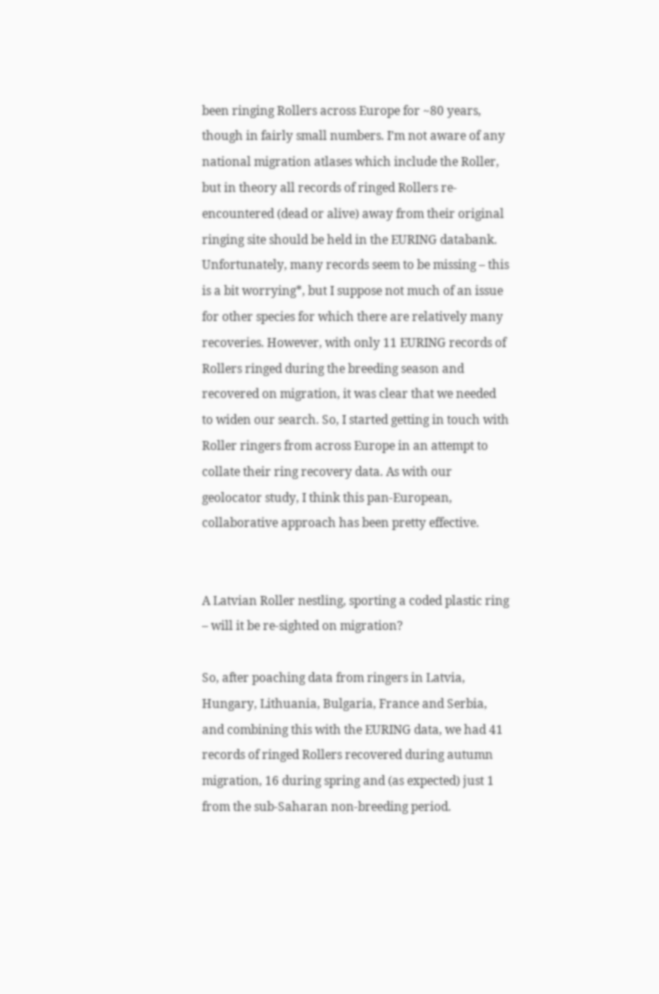been ringing Rollers across Europe for ~80 years, though in fairly small numbers. I’m not aware of any national migration atlases which include the Roller, but in theory all records of ringed Rollers re-encountered (dead or alive) away from their original ringing site should be held in the EURING databank. Unfortunately, many records seem to be missing – this is a bit worrying*, but I suppose not much of an issue for other species for which there are relatively many recoveries. However, with only 11 EURING records of Rollers ringed during the breeding season and recovered on migration, it was clear that we needed to widen our search. So, I started getting in touch with Roller ringers from across Europe in an attempt to collate their ring recovery data. As with our geolocator study, I think this pan-European, collaborative approach has been pretty effective.


A Latvian Roller nestling, sporting a coded plastic ring – will it be re-sighted on migration?

So, after poaching data from ringers in Latvia, Hungary, Lithuania, Bulgaria, France and Serbia, and combining this with the EURING data, we had 41 records of ringed Rollers recovered during autumn migration, 16 during spring and (as expected) just 1 from the sub-Saharan non-breeding period.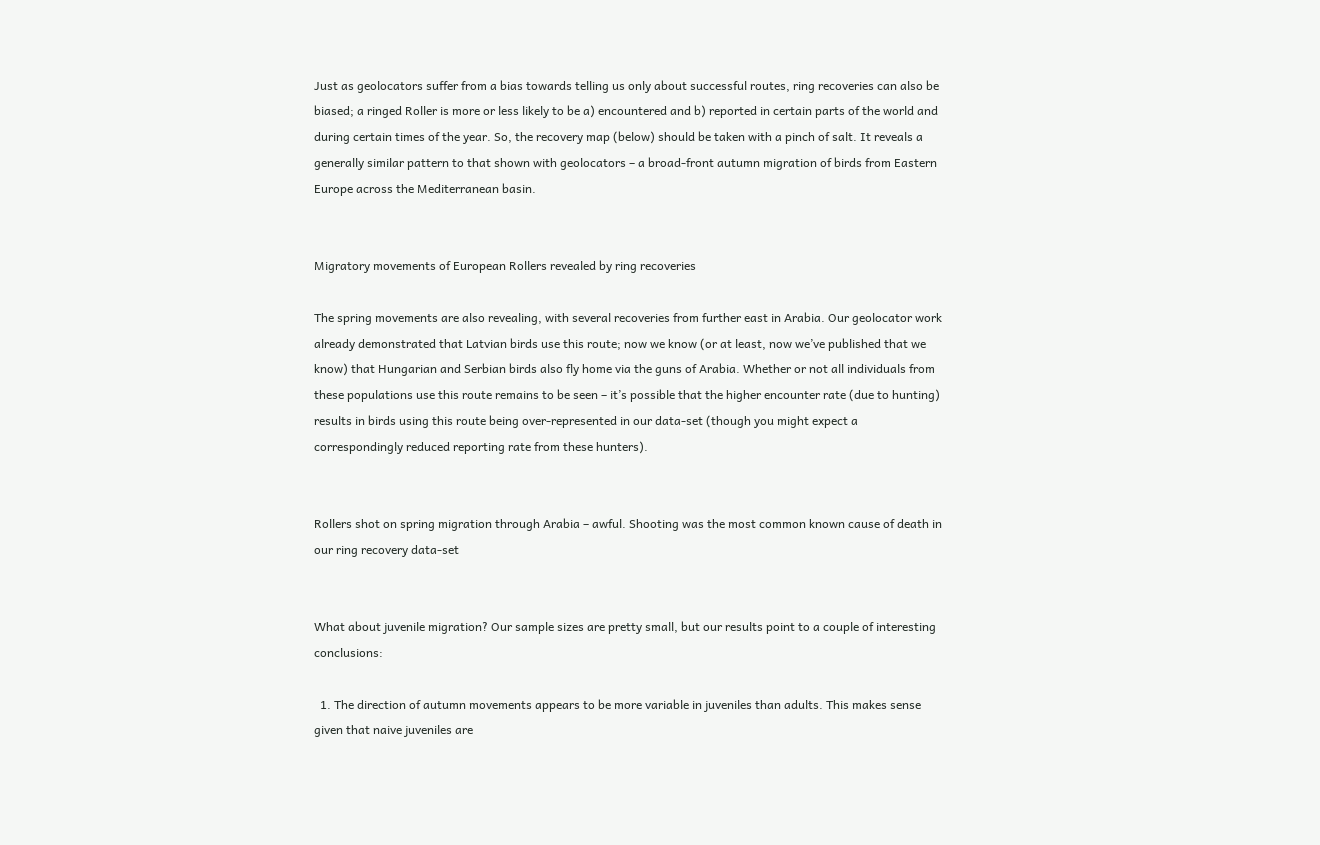Just as geolocators suffer from a bias towards telling us only about successful routes, ring recoveries can also be biased; a ringed Roller is more or less likely to be a) encountered and b) reported in certain parts of the world and during certain times of the year. So, the recovery map (below) should be taken with a pinch of salt. It reveals a generally similar pattern to that shown with geolocators – a broad-front autumn migration of birds from Eastern Europe across the Mediterranean basin.


Migratory movements of European Rollers revealed by ring recoveries

The spring movements are also revealing, with several recoveries from further east in Arabia. Our geolocator work already demonstrated that Latvian birds use this route; now we know (or at least, now we’ve published that we know) that Hungarian and Serbian birds also fly home via the guns of Arabia. Whether or not all individuals from these populations use this route remains to be seen – it’s possible that the higher encounter rate (due to hunting) results in birds using this route being over-represented in our data-set (though you might expect a correspondingly reduced reporting rate from these hunters).


Rollers shot on spring migration through Arabia – awful. Shooting was the most common known cause of death in our ring recovery data-set


What about juvenile migration? Our sample sizes are pretty small, but our results point to a couple of interesting conclusions:

  1. The direction of autumn movements appears to be more variable in juveniles than adults. This makes sense given that naive juveniles are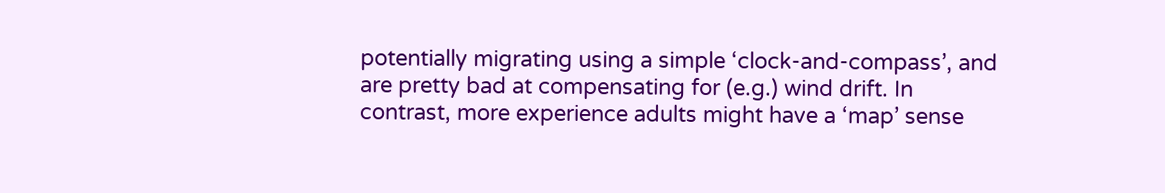potentially migrating using a simple ‘clock-and-compass’, and are pretty bad at compensating for (e.g.) wind drift. In contrast, more experience adults might have a ‘map’ sense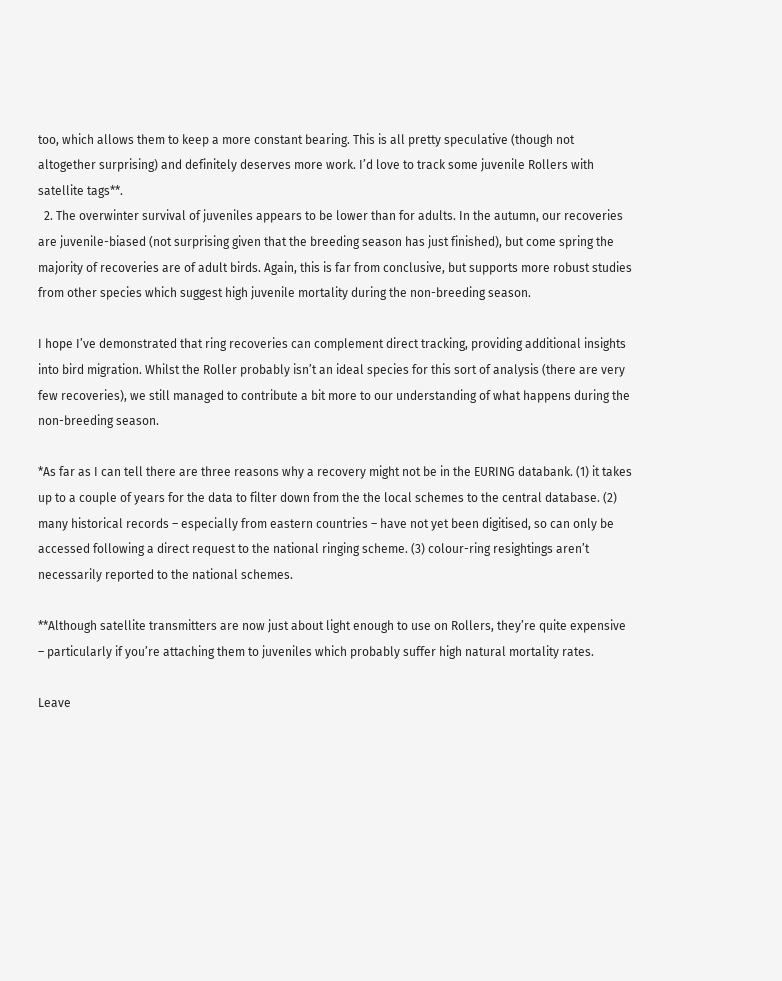too, which allows them to keep a more constant bearing. This is all pretty speculative (though not altogether surprising) and definitely deserves more work. I’d love to track some juvenile Rollers with satellite tags**.
  2. The overwinter survival of juveniles appears to be lower than for adults. In the autumn, our recoveries are juvenile-biased (not surprising given that the breeding season has just finished), but come spring the majority of recoveries are of adult birds. Again, this is far from conclusive, but supports more robust studies from other species which suggest high juvenile mortality during the non-breeding season.

I hope I’ve demonstrated that ring recoveries can complement direct tracking, providing additional insights into bird migration. Whilst the Roller probably isn’t an ideal species for this sort of analysis (there are very few recoveries), we still managed to contribute a bit more to our understanding of what happens during the non-breeding season.

*As far as I can tell there are three reasons why a recovery might not be in the EURING databank. (1) it takes up to a couple of years for the data to filter down from the the local schemes to the central database. (2) many historical records – especially from eastern countries – have not yet been digitised, so can only be accessed following a direct request to the national ringing scheme. (3) colour-ring resightings aren’t necessarily reported to the national schemes.

**Although satellite transmitters are now just about light enough to use on Rollers, they’re quite expensive – particularly if you’re attaching them to juveniles which probably suffer high natural mortality rates.

Leave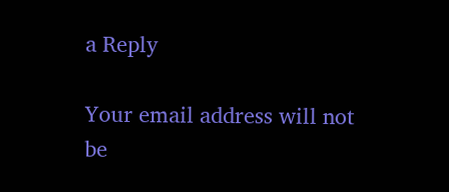a Reply

Your email address will not be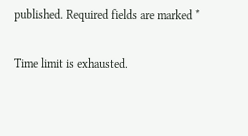published. Required fields are marked *

Time limit is exhausted.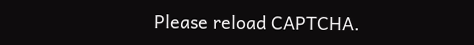Please reload CAPTCHA.